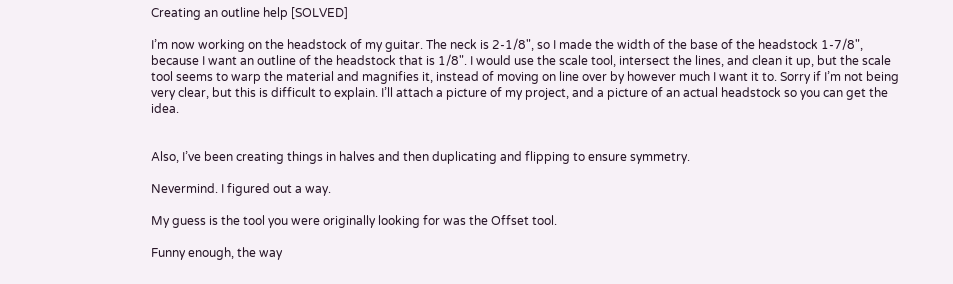Creating an outline help [SOLVED]

I’m now working on the headstock of my guitar. The neck is 2-1/8", so I made the width of the base of the headstock 1-7/8", because I want an outline of the headstock that is 1/8". I would use the scale tool, intersect the lines, and clean it up, but the scale tool seems to warp the material and magnifies it, instead of moving on line over by however much I want it to. Sorry if I’m not being very clear, but this is difficult to explain. I’ll attach a picture of my project, and a picture of an actual headstock so you can get the idea.


Also, I’ve been creating things in halves and then duplicating and flipping to ensure symmetry.

Nevermind. I figured out a way.

My guess is the tool you were originally looking for was the Offset tool.

Funny enough, the way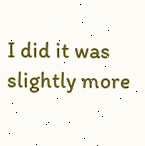I did it was slightly more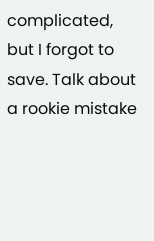complicated, but I forgot to save. Talk about a rookie mistake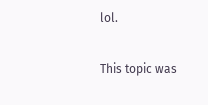lol.

This topic was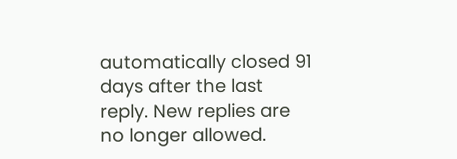automatically closed 91 days after the last reply. New replies are no longer allowed.